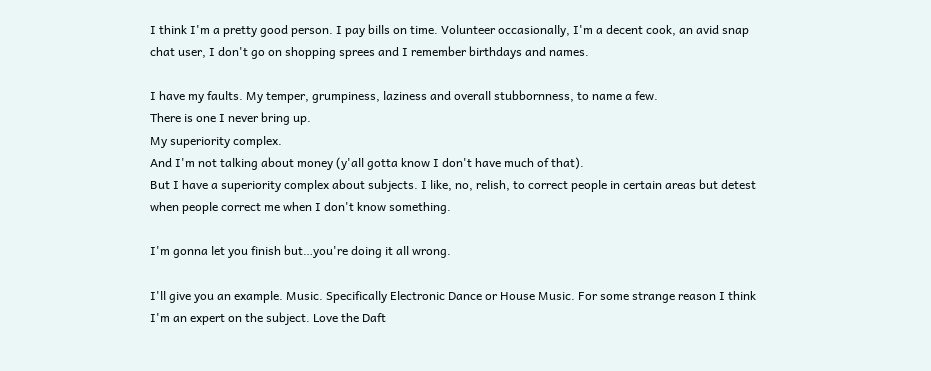I think I'm a pretty good person. I pay bills on time. Volunteer occasionally, I'm a decent cook, an avid snap chat user, I don't go on shopping sprees and I remember birthdays and names.

I have my faults. My temper, grumpiness, laziness and overall stubbornness, to name a few.
There is one I never bring up.
My superiority complex.
And I'm not talking about money (y'all gotta know I don't have much of that).
But I have a superiority complex about subjects. I like, no, relish, to correct people in certain areas but detest when people correct me when I don't know something.

I'm gonna let you finish but…you're doing it all wrong.

I'll give you an example. Music. Specifically Electronic Dance or House Music. For some strange reason I think I'm an expert on the subject. Love the Daft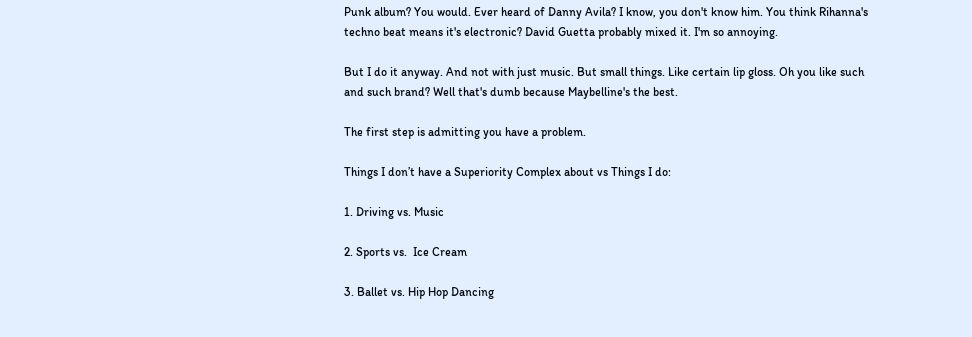Punk album? You would. Ever heard of Danny Avila? I know, you don't know him. You think Rihanna's techno beat means it's electronic? David Guetta probably mixed it. I'm so annoying.

But I do it anyway. And not with just music. But small things. Like certain lip gloss. Oh you like such and such brand? Well that's dumb because Maybelline's the best.

The first step is admitting you have a problem.

Things I don’t have a Superiority Complex about vs Things I do:

1. Driving vs. Music

2. Sports vs.  Ice Cream

3. Ballet vs. Hip Hop Dancing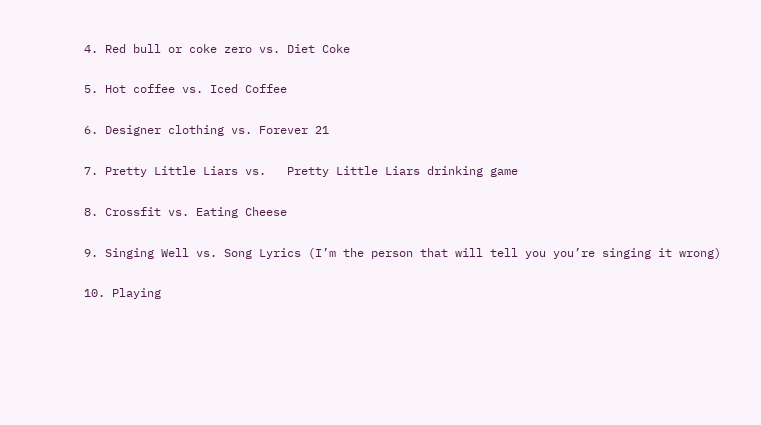4. Red bull or coke zero vs. Diet Coke

5. Hot coffee vs. Iced Coffee

6. Designer clothing vs. Forever 21

7. Pretty Little Liars vs.   Pretty Little Liars drinking game

8. Crossfit vs. Eating Cheese

9. Singing Well vs. Song Lyrics (I’m the person that will tell you you’re singing it wrong)

10. Playing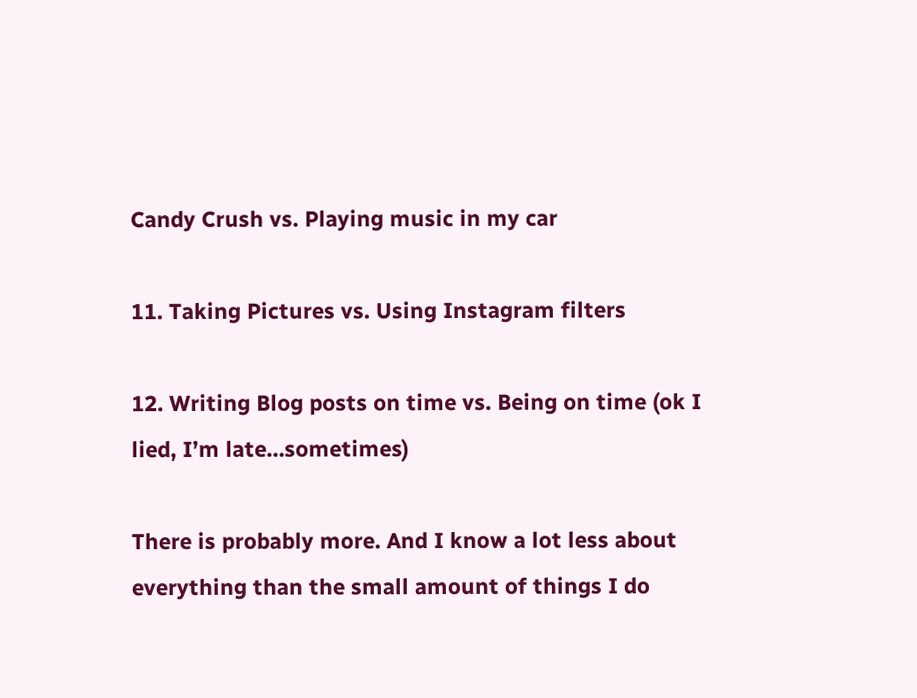Candy Crush vs. Playing music in my car

11. Taking Pictures vs. Using Instagram filters

12. Writing Blog posts on time vs. Being on time (ok I lied, I’m late…sometimes)

There is probably more. And I know a lot less about everything than the small amount of things I do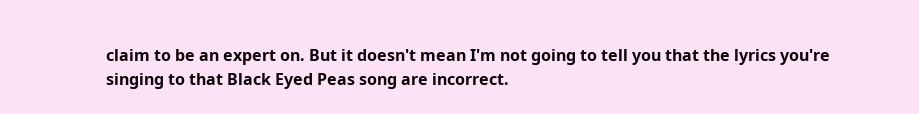claim to be an expert on. But it doesn't mean I'm not going to tell you that the lyrics you're singing to that Black Eyed Peas song are incorrect.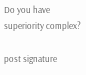Do you have superiority complex?

post signature